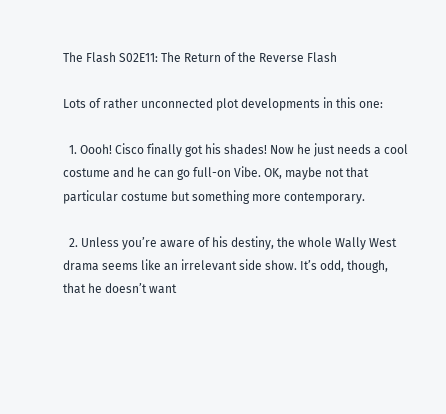The Flash S02E11: The Return of the Reverse Flash

Lots of rather unconnected plot developments in this one:

  1. Oooh! Cisco finally got his shades! Now he just needs a cool costume and he can go full-on Vibe. OK, maybe not that particular costume but something more contemporary.

  2. Unless you’re aware of his destiny, the whole Wally West drama seems like an irrelevant side show. It’s odd, though, that he doesn’t want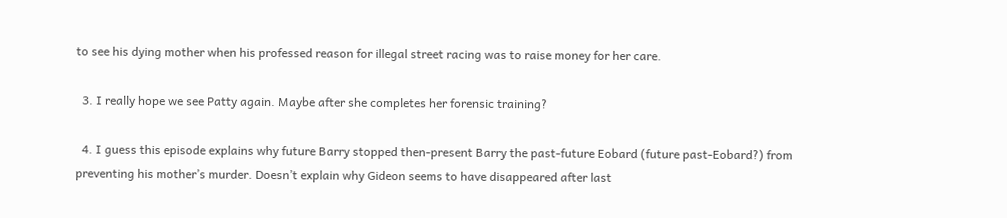to see his dying mother when his professed reason for illegal street racing was to raise money for her care.

  3. I really hope we see Patty again. Maybe after she completes her forensic training?

  4. I guess this episode explains why future Barry stopped then-present Barry the past-future Eobard (future past-Eobard?) from preventing his mother’s murder. Doesn’t explain why Gideon seems to have disappeared after last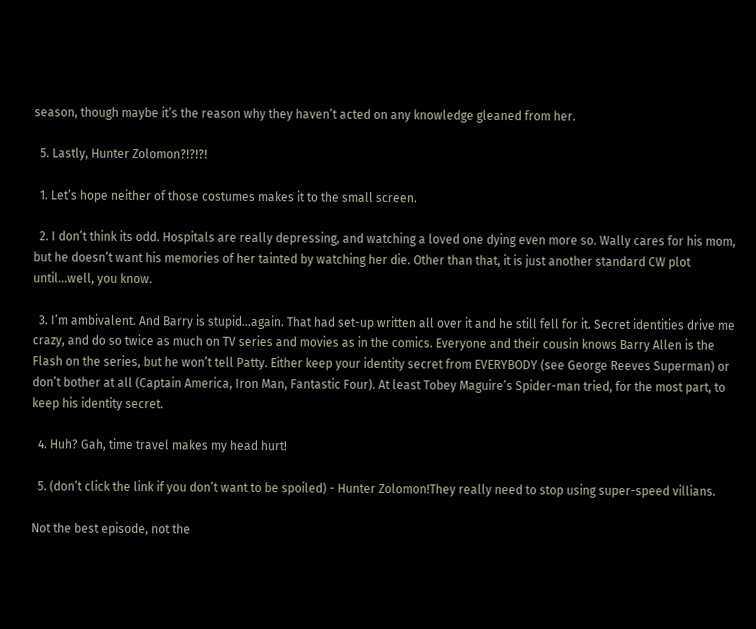season, though maybe it’s the reason why they haven’t acted on any knowledge gleaned from her.

  5. Lastly, Hunter Zolomon?!?!?!

  1. Let’s hope neither of those costumes makes it to the small screen.

  2. I don’t think its odd. Hospitals are really depressing, and watching a loved one dying even more so. Wally cares for his mom, but he doesn’t want his memories of her tainted by watching her die. Other than that, it is just another standard CW plot until…well, you know.

  3. I’m ambivalent. And Barry is stupid…again. That had set-up written all over it and he still fell for it. Secret identities drive me crazy, and do so twice as much on TV series and movies as in the comics. Everyone and their cousin knows Barry Allen is the Flash on the series, but he won’t tell Patty. Either keep your identity secret from EVERYBODY (see George Reeves Superman) or don’t bother at all (Captain America, Iron Man, Fantastic Four). At least Tobey Maguire’s Spider-man tried, for the most part, to keep his identity secret.

  4. Huh? Gah, time travel makes my head hurt!

  5. (don’t click the link if you don’t want to be spoiled) - Hunter Zolomon!They really need to stop using super-speed villians.

Not the best episode, not the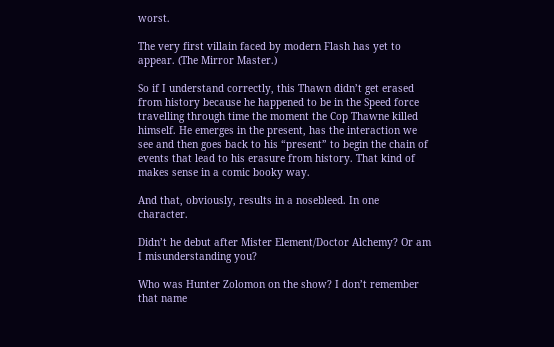worst.

The very first villain faced by modern Flash has yet to appear. (The Mirror Master.)

So if I understand correctly, this Thawn didn’t get erased from history because he happened to be in the Speed force travelling through time the moment the Cop Thawne killed himself. He emerges in the present, has the interaction we see and then goes back to his “present” to begin the chain of events that lead to his erasure from history. That kind of makes sense in a comic booky way.

And that, obviously, results in a nosebleed. In one character.

Didn’t he debut after Mister Element/Doctor Alchemy? Or am I misunderstanding you?

Who was Hunter Zolomon on the show? I don’t remember that name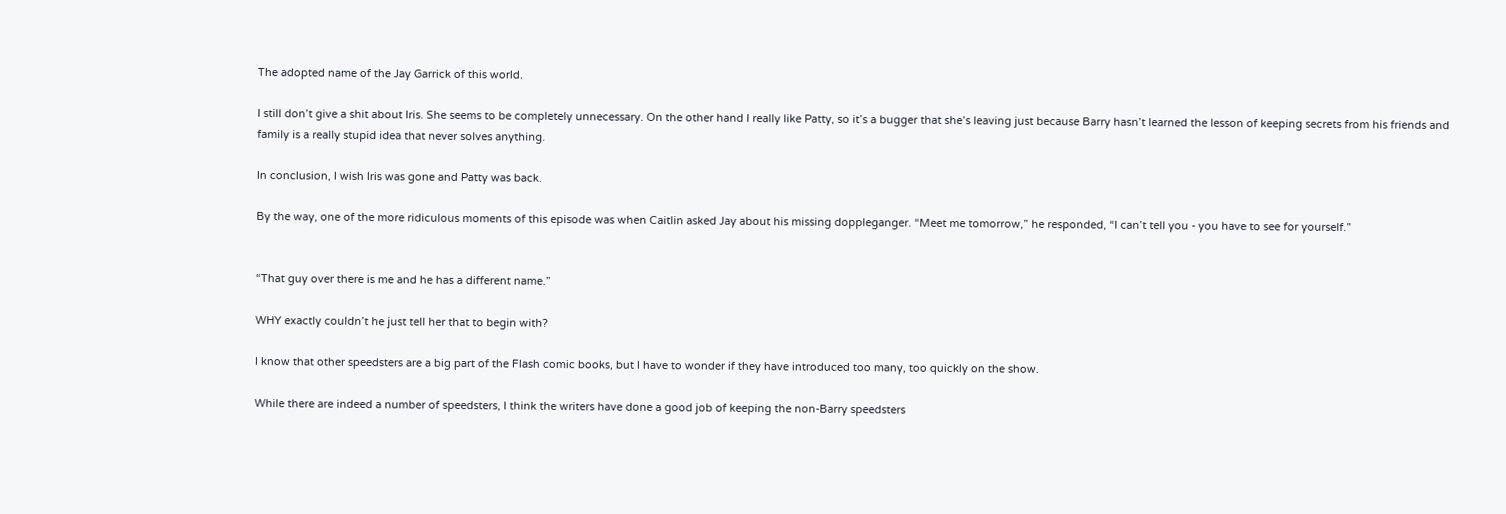The adopted name of the Jay Garrick of this world.

I still don’t give a shit about Iris. She seems to be completely unnecessary. On the other hand I really like Patty, so it’s a bugger that she’s leaving just because Barry hasn’t learned the lesson of keeping secrets from his friends and family is a really stupid idea that never solves anything.

In conclusion, I wish Iris was gone and Patty was back.

By the way, one of the more ridiculous moments of this episode was when Caitlin asked Jay about his missing doppleganger. “Meet me tomorrow,” he responded, “I can’t tell you - you have to see for yourself.”


“That guy over there is me and he has a different name.”

WHY exactly couldn’t he just tell her that to begin with?

I know that other speedsters are a big part of the Flash comic books, but I have to wonder if they have introduced too many, too quickly on the show.

While there are indeed a number of speedsters, I think the writers have done a good job of keeping the non-Barry speedsters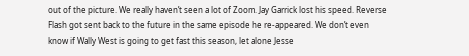out of the picture. We really haven’t seen a lot of Zoom. Jay Garrick lost his speed. Reverse Flash got sent back to the future in the same episode he re-appeared. We don’t even know if Wally West is going to get fast this season, let alone Jesse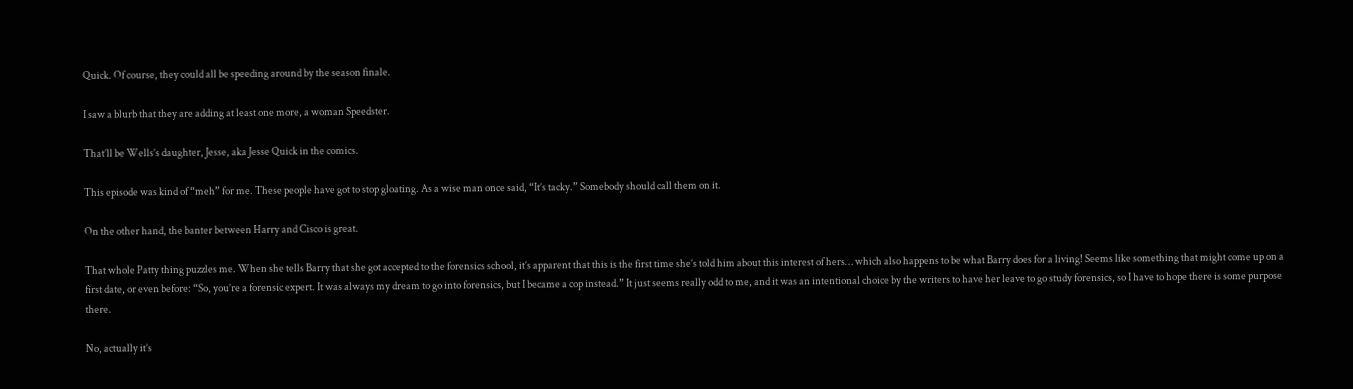Quick. Of course, they could all be speeding around by the season finale.

I saw a blurb that they are adding at least one more, a woman Speedster.

That’ll be Wells’s daughter, Jesse, aka Jesse Quick in the comics.

This episode was kind of “meh” for me. These people have got to stop gloating. As a wise man once said, “It’s tacky.” Somebody should call them on it.

On the other hand, the banter between Harry and Cisco is great.

That whole Patty thing puzzles me. When she tells Barry that she got accepted to the forensics school, it’s apparent that this is the first time she’s told him about this interest of hers… which also happens to be what Barry does for a living! Seems like something that might come up on a first date, or even before: “So, you’re a forensic expert. It was always my dream to go into forensics, but I became a cop instead.” It just seems really odd to me, and it was an intentional choice by the writers to have her leave to go study forensics, so I have to hope there is some purpose there.

No, actually it’s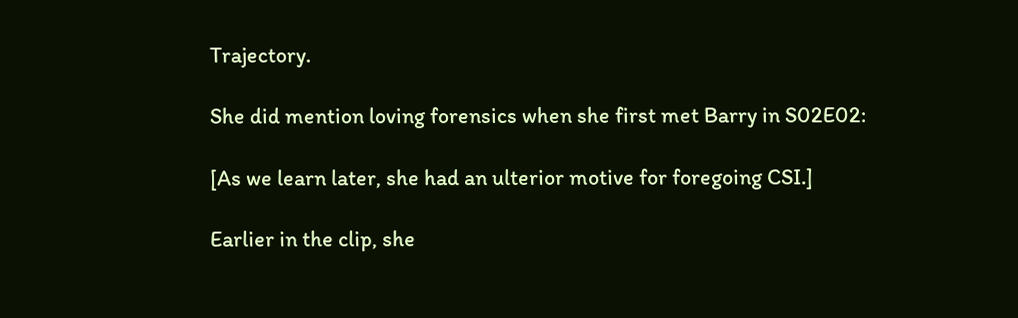Trajectory.

She did mention loving forensics when she first met Barry in S02E02:

[As we learn later, she had an ulterior motive for foregoing CSI.]

Earlier in the clip, she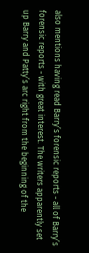also mentions having read Barry’s forensic reports - all of Barry’s forensic reports - with great interest. The writers apparently set up Barry and Patty’s arc right from the beginning of the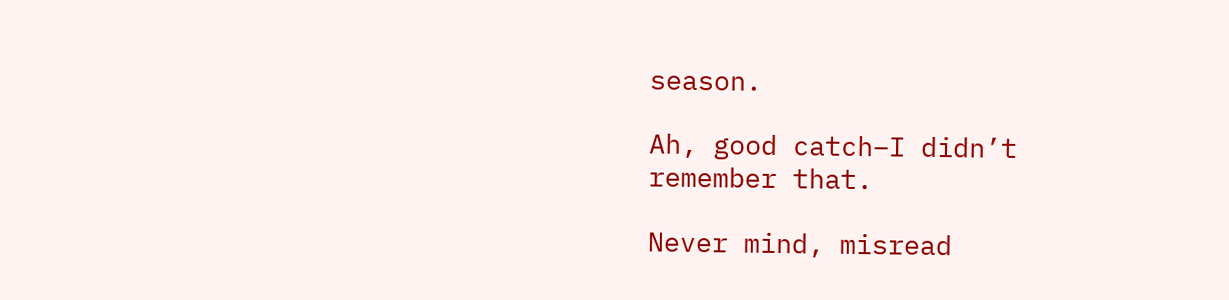season.

Ah, good catch–I didn’t remember that.

Never mind, misread